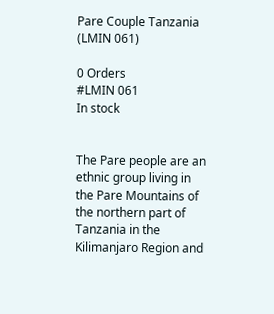Pare Couple Tanzania (LMIN 061)

0 Orders
#LMIN 061
In stock


The Pare people are an ethnic group living in the Pare Mountains of the northern part of  Tanzania in the Kilimanjaro Region and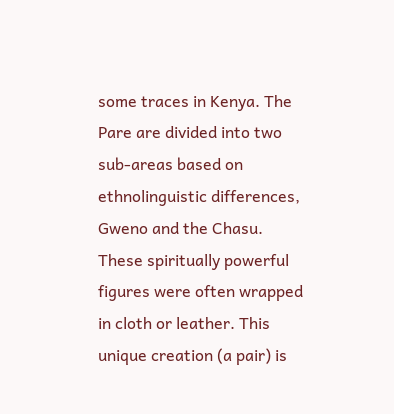some traces in Kenya. The Pare are divided into two sub-areas based on ethnolinguistic differences, Gweno and the Chasu. These spiritually powerful figures were often wrapped in cloth or leather. This unique creation (a pair) is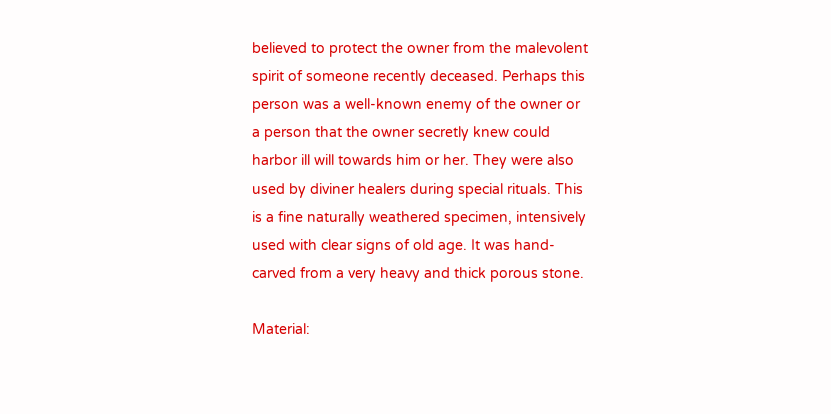believed to protect the owner from the malevolent spirit of someone recently deceased. Perhaps this person was a well-known enemy of the owner or a person that the owner secretly knew could harbor ill will towards him or her. They were also used by diviner healers during special rituals. This is a fine naturally weathered specimen, intensively used with clear signs of old age. It was hand-carved from a very heavy and thick porous stone.

Material: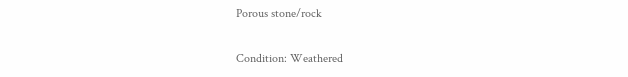Porous stone/rock

Condition: Weathered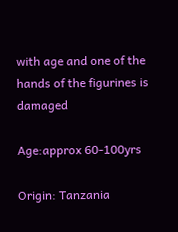with age and one of the hands of the figurines is damaged

Age:approx 60-100yrs

Origin: Tanzania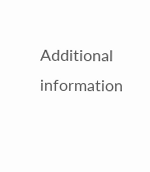Additional information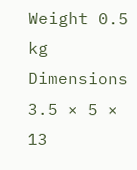Weight 0.5 kg
Dimensions 3.5 × 5 × 13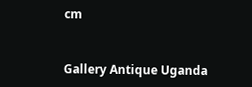cm


Gallery Antique Uganda